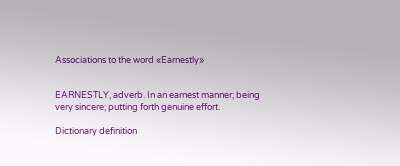Associations to the word «Earnestly»


EARNESTLY, adverb. In an earnest manner; being very sincere; putting forth genuine effort.

Dictionary definition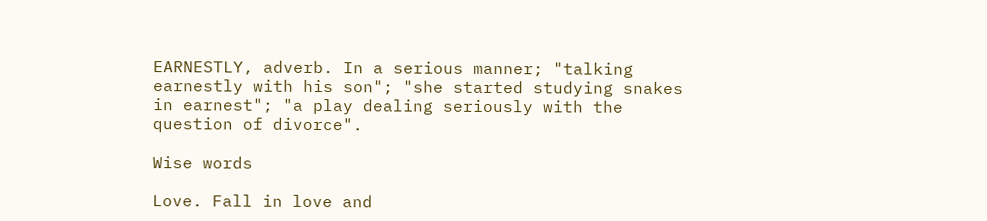EARNESTLY, adverb. In a serious manner; "talking earnestly with his son"; "she started studying snakes in earnest"; "a play dealing seriously with the question of divorce".

Wise words

Love. Fall in love and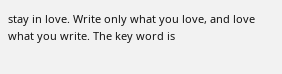stay in love. Write only what you love, and love what you write. The key word is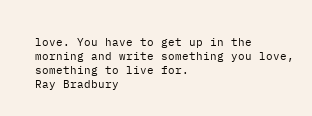love. You have to get up in the morning and write something you love, something to live for.
Ray Bradbury